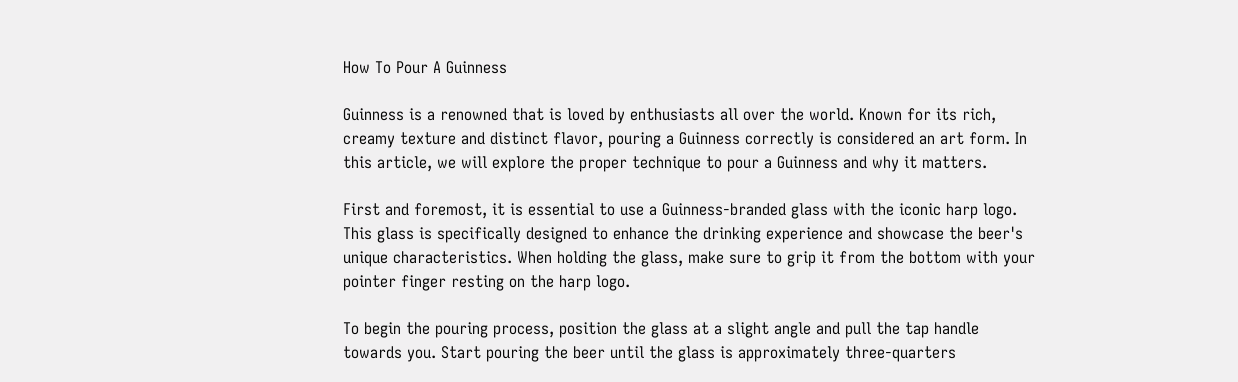How To Pour A Guinness

Guinness is a renowned that is loved by enthusiasts all over the world. Known for its rich, creamy texture and distinct flavor, pouring a Guinness correctly is considered an art form. In this article, we will explore the proper technique to pour a Guinness and why it matters.

First and foremost, it is essential to use a Guinness-branded glass with the iconic harp logo. This glass is specifically designed to enhance the drinking experience and showcase the beer's unique characteristics. When holding the glass, make sure to grip it from the bottom with your pointer finger resting on the harp logo.

To begin the pouring process, position the glass at a slight angle and pull the tap handle towards you. Start pouring the beer until the glass is approximately three-quarters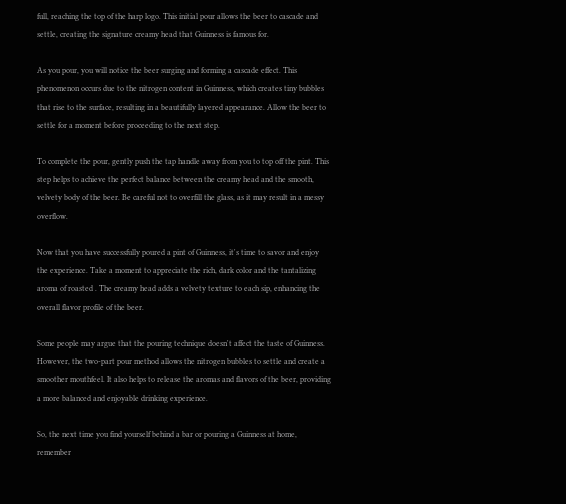full, reaching the top of the harp logo. This initial pour allows the beer to cascade and settle, creating the signature creamy head that Guinness is famous for.

As you pour, you will notice the beer surging and forming a cascade effect. This phenomenon occurs due to the nitrogen content in Guinness, which creates tiny bubbles that rise to the surface, resulting in a beautifully layered appearance. Allow the beer to settle for a moment before proceeding to the next step.

To complete the pour, gently push the tap handle away from you to top off the pint. This step helps to achieve the perfect balance between the creamy head and the smooth, velvety body of the beer. Be careful not to overfill the glass, as it may result in a messy overflow.

Now that you have successfully poured a pint of Guinness, it's time to savor and enjoy the experience. Take a moment to appreciate the rich, dark color and the tantalizing aroma of roasted . The creamy head adds a velvety texture to each sip, enhancing the overall flavor profile of the beer.

Some people may argue that the pouring technique doesn't affect the taste of Guinness. However, the two-part pour method allows the nitrogen bubbles to settle and create a smoother mouthfeel. It also helps to release the aromas and flavors of the beer, providing a more balanced and enjoyable drinking experience.

So, the next time you find yourself behind a bar or pouring a Guinness at home, remember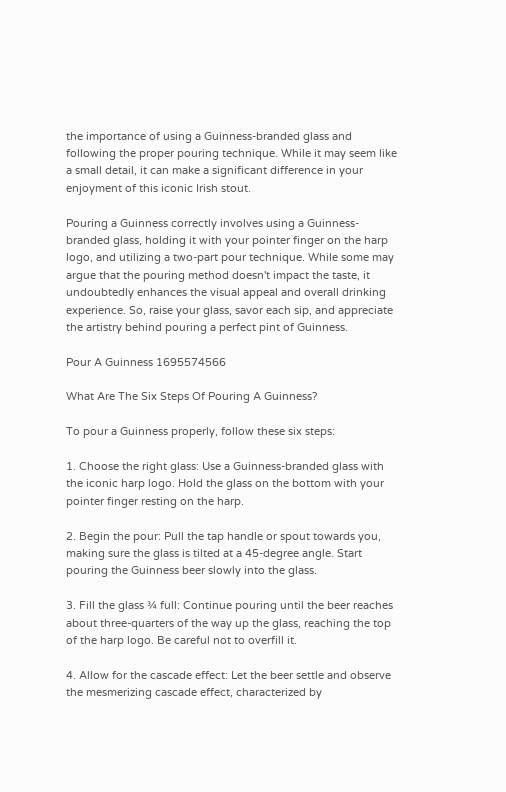the importance of using a Guinness-branded glass and following the proper pouring technique. While it may seem like a small detail, it can make a significant difference in your enjoyment of this iconic Irish stout.

Pouring a Guinness correctly involves using a Guinness-branded glass, holding it with your pointer finger on the harp logo, and utilizing a two-part pour technique. While some may argue that the pouring method doesn't impact the taste, it undoubtedly enhances the visual appeal and overall drinking experience. So, raise your glass, savor each sip, and appreciate the artistry behind pouring a perfect pint of Guinness.

Pour A Guinness 1695574566

What Are The Six Steps Of Pouring A Guinness?

To pour a Guinness properly, follow these six steps:

1. Choose the right glass: Use a Guinness-branded glass with the iconic harp logo. Hold the glass on the bottom with your pointer finger resting on the harp.

2. Begin the pour: Pull the tap handle or spout towards you, making sure the glass is tilted at a 45-degree angle. Start pouring the Guinness beer slowly into the glass.

3. Fill the glass ¾ full: Continue pouring until the beer reaches about three-quarters of the way up the glass, reaching the top of the harp logo. Be careful not to overfill it.

4. Allow for the cascade effect: Let the beer settle and observe the mesmerizing cascade effect, characterized by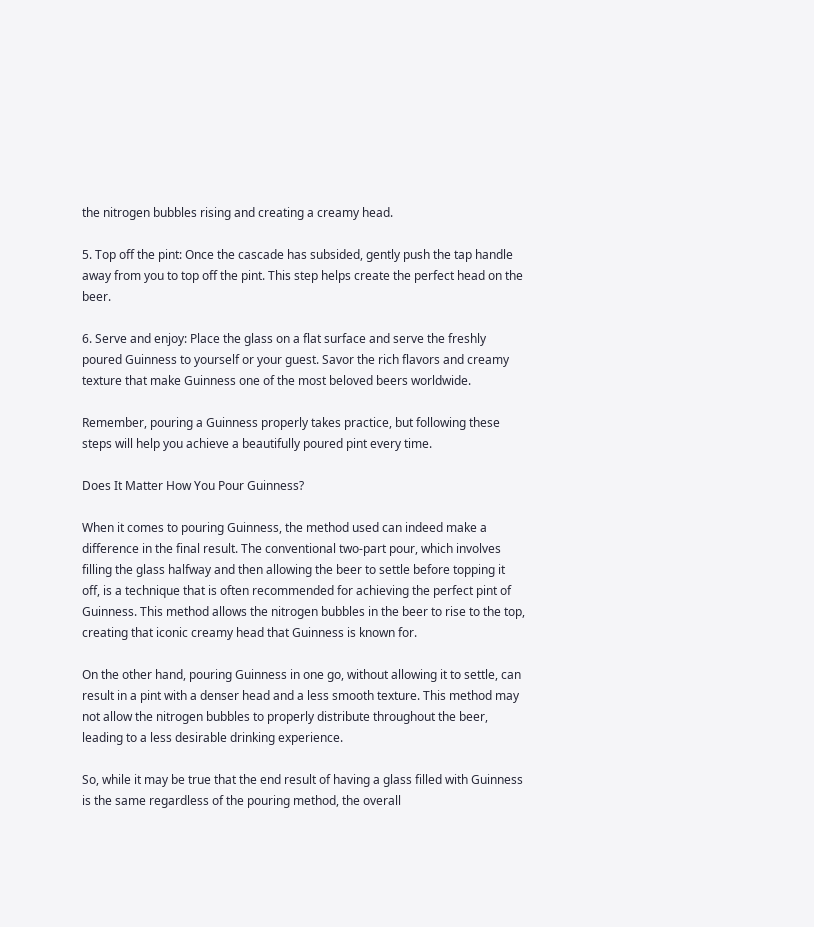the nitrogen bubbles rising and creating a creamy head.

5. Top off the pint: Once the cascade has subsided, gently push the tap handle away from you to top off the pint. This step helps create the perfect head on the beer.

6. Serve and enjoy: Place the glass on a flat surface and serve the freshly poured Guinness to yourself or your guest. Savor the rich flavors and creamy texture that make Guinness one of the most beloved beers worldwide.

Remember, pouring a Guinness properly takes practice, but following these steps will help you achieve a beautifully poured pint every time.

Does It Matter How You Pour Guinness?

When it comes to pouring Guinness, the method used can indeed make a difference in the final result. The conventional two-part pour, which involves filling the glass halfway and then allowing the beer to settle before topping it off, is a technique that is often recommended for achieving the perfect pint of Guinness. This method allows the nitrogen bubbles in the beer to rise to the top, creating that iconic creamy head that Guinness is known for.

On the other hand, pouring Guinness in one go, without allowing it to settle, can result in a pint with a denser head and a less smooth texture. This method may not allow the nitrogen bubbles to properly distribute throughout the beer, leading to a less desirable drinking experience.

So, while it may be true that the end result of having a glass filled with Guinness is the same regardless of the pouring method, the overall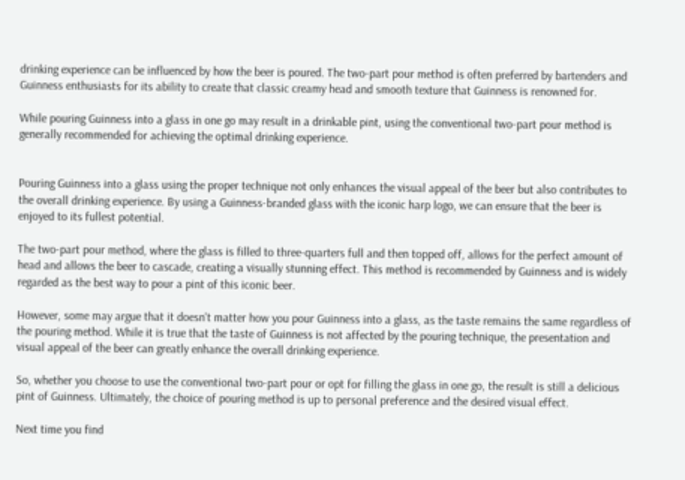drinking experience can be influenced by how the beer is poured. The two-part pour method is often preferred by bartenders and Guinness enthusiasts for its ability to create that classic creamy head and smooth texture that Guinness is renowned for.

While pouring Guinness into a glass in one go may result in a drinkable pint, using the conventional two-part pour method is generally recommended for achieving the optimal drinking experience.


Pouring Guinness into a glass using the proper technique not only enhances the visual appeal of the beer but also contributes to the overall drinking experience. By using a Guinness-branded glass with the iconic harp logo, we can ensure that the beer is enjoyed to its fullest potential.

The two-part pour method, where the glass is filled to three-quarters full and then topped off, allows for the perfect amount of head and allows the beer to cascade, creating a visually stunning effect. This method is recommended by Guinness and is widely regarded as the best way to pour a pint of this iconic beer.

However, some may argue that it doesn't matter how you pour Guinness into a glass, as the taste remains the same regardless of the pouring method. While it is true that the taste of Guinness is not affected by the pouring technique, the presentation and visual appeal of the beer can greatly enhance the overall drinking experience.

So, whether you choose to use the conventional two-part pour or opt for filling the glass in one go, the result is still a delicious pint of Guinness. Ultimately, the choice of pouring method is up to personal preference and the desired visual effect.

Next time you find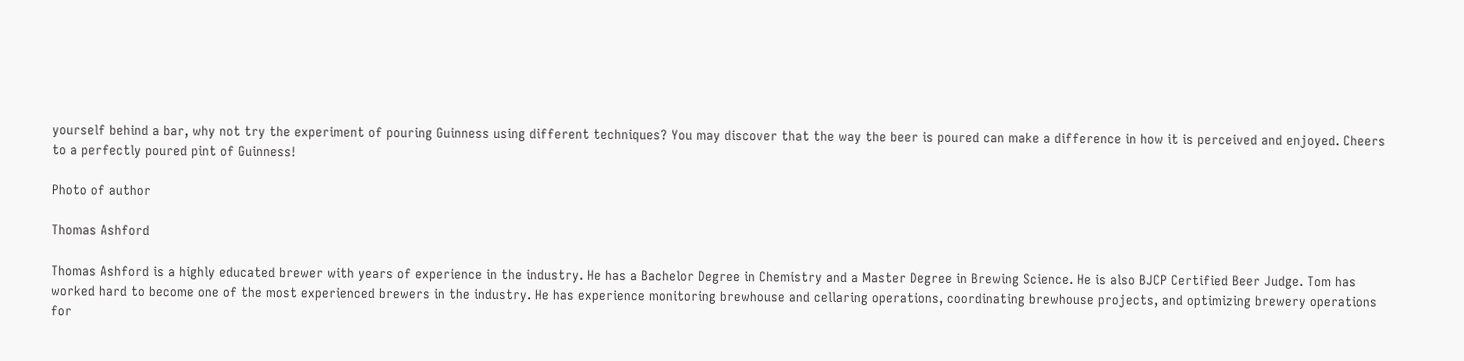yourself behind a bar, why not try the experiment of pouring Guinness using different techniques? You may discover that the way the beer is poured can make a difference in how it is perceived and enjoyed. Cheers to a perfectly poured pint of Guinness!

Photo of author

Thomas Ashford

Thomas Ashford is a highly educated brewer with years of experience in the industry. He has a Bachelor Degree in Chemistry and a Master Degree in Brewing Science. He is also BJCP Certified Beer Judge. Tom has worked hard to become one of the most experienced brewers in the industry. He has experience monitoring brewhouse and cellaring operations, coordinating brewhouse projects, and optimizing brewery operations for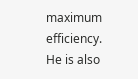maximum efficiency. He is also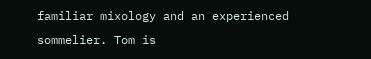familiar mixology and an experienced sommelier. Tom is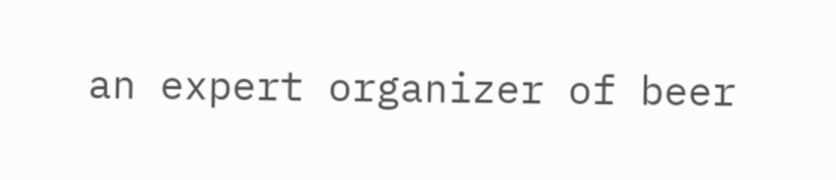an expert organizer of beer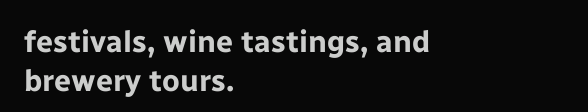festivals, wine tastings, and brewery tours.